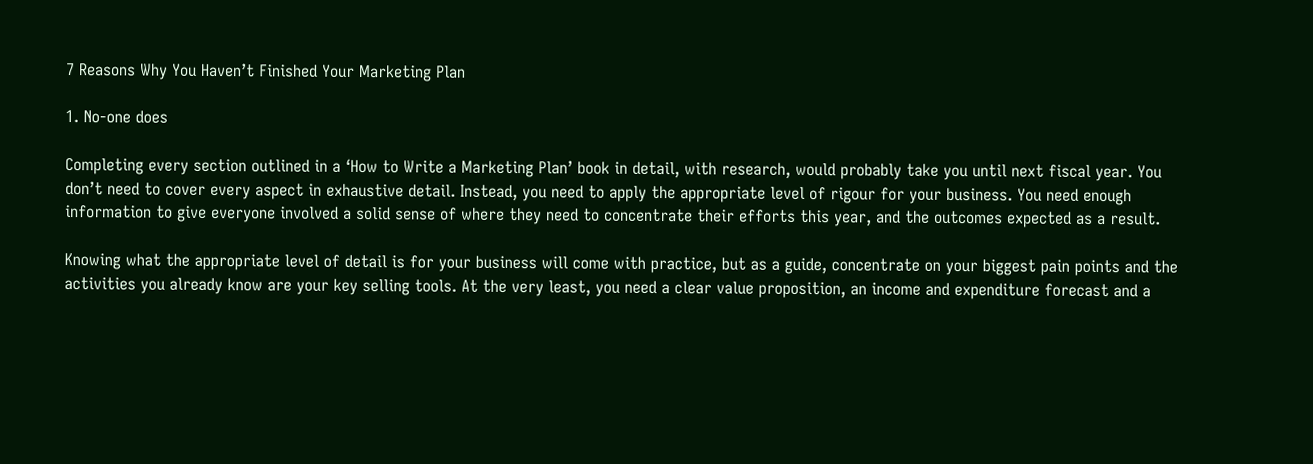7 Reasons Why You Haven’t Finished Your Marketing Plan

1. No-one does

Completing every section outlined in a ‘How to Write a Marketing Plan’ book in detail, with research, would probably take you until next fiscal year. You don’t need to cover every aspect in exhaustive detail. Instead, you need to apply the appropriate level of rigour for your business. You need enough information to give everyone involved a solid sense of where they need to concentrate their efforts this year, and the outcomes expected as a result.

Knowing what the appropriate level of detail is for your business will come with practice, but as a guide, concentrate on your biggest pain points and the activities you already know are your key selling tools. At the very least, you need a clear value proposition, an income and expenditure forecast and a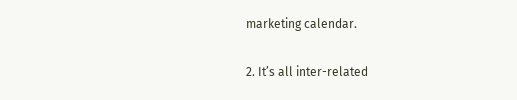marketing calendar.

2. It’s all inter-related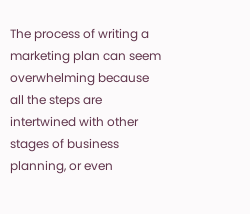The process of writing a marketing plan can seem overwhelming because all the steps are intertwined with other stages of business planning, or even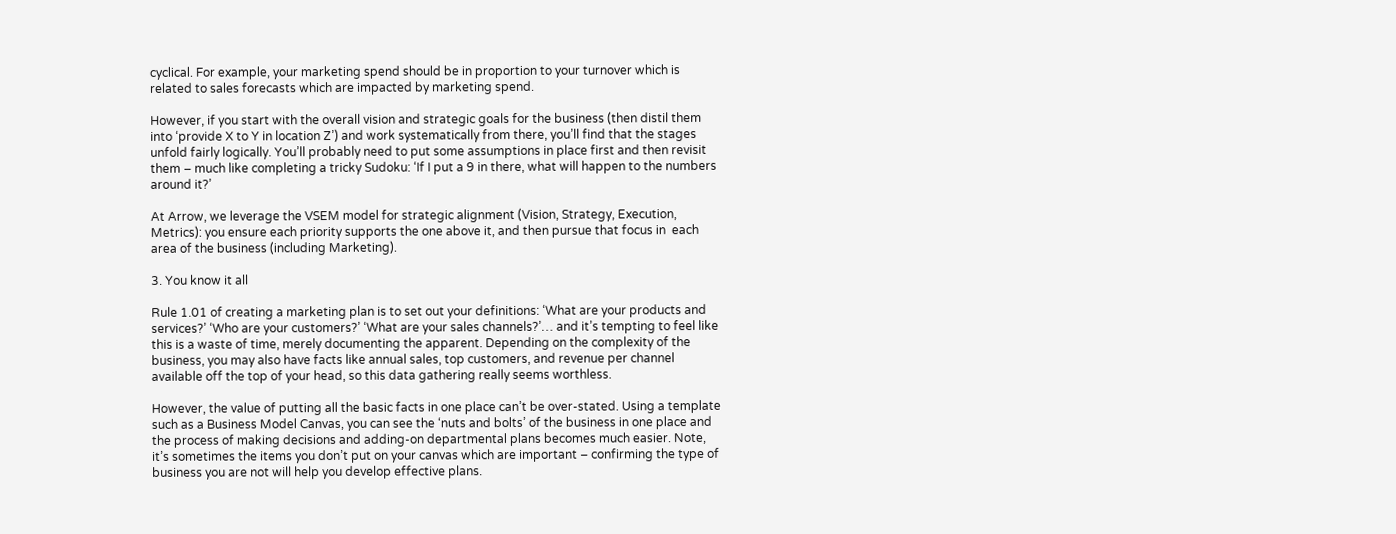cyclical. For example, your marketing spend should be in proportion to your turnover which is related to sales forecasts which are impacted by marketing spend.

However, if you start with the overall vision and strategic goals for the business (then distil them into ‘provide X to Y in location Z’) and work systematically from there, you’ll find that the stages unfold fairly logically. You’ll probably need to put some assumptions in place first and then revisit them – much like completing a tricky Sudoku: ‘If I put a 9 in there, what will happen to the numbers around it?’

At Arrow, we leverage the VSEM model for strategic alignment (Vision, Strategy, Execution, Metrics): you ensure each priority supports the one above it, and then pursue that focus in  each area of the business (including Marketing).

3. You know it all

Rule 1.01 of creating a marketing plan is to set out your definitions: ‘What are your products and services?’ ‘Who are your customers?’ ‘What are your sales channels?’… and it’s tempting to feel like this is a waste of time, merely documenting the apparent. Depending on the complexity of the business, you may also have facts like annual sales, top customers, and revenue per channel available off the top of your head, so this data gathering really seems worthless.

However, the value of putting all the basic facts in one place can’t be over-stated. Using a template such as a Business Model Canvas, you can see the ‘nuts and bolts’ of the business in one place and the process of making decisions and adding-on departmental plans becomes much easier. Note, it’s sometimes the items you don’t put on your canvas which are important – confirming the type of business you are not will help you develop effective plans.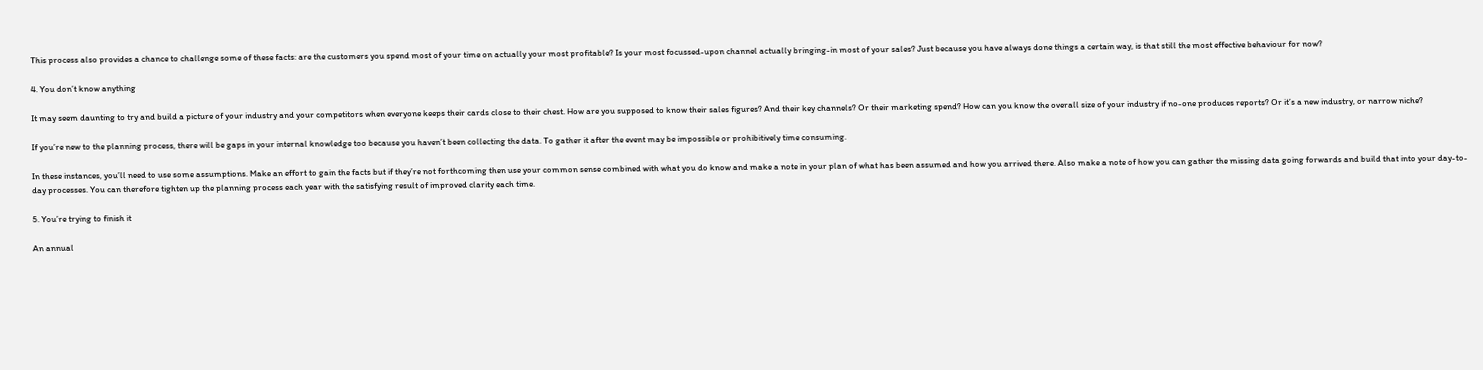This process also provides a chance to challenge some of these facts: are the customers you spend most of your time on actually your most profitable? Is your most focussed-upon channel actually bringing-in most of your sales? Just because you have always done things a certain way, is that still the most effective behaviour for now?

4. You don’t know anything

It may seem daunting to try and build a picture of your industry and your competitors when everyone keeps their cards close to their chest. How are you supposed to know their sales figures? And their key channels? Or their marketing spend? How can you know the overall size of your industry if no-one produces reports? Or it’s a new industry, or narrow niche?

If you’re new to the planning process, there will be gaps in your internal knowledge too because you haven’t been collecting the data. To gather it after the event may be impossible or prohibitively time consuming.

In these instances, you’ll need to use some assumptions. Make an effort to gain the facts but if they’re not forthcoming then use your common sense combined with what you do know and make a note in your plan of what has been assumed and how you arrived there. Also make a note of how you can gather the missing data going forwards and build that into your day-to-day processes. You can therefore tighten up the planning process each year with the satisfying result of improved clarity each time.

5. You’re trying to finish it

An annual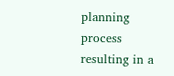planning process resulting in a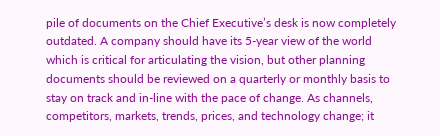pile of documents on the Chief Executive’s desk is now completely outdated. A company should have its 5-year view of the world which is critical for articulating the vision, but other planning documents should be reviewed on a quarterly or monthly basis to stay on track and in-line with the pace of change. As channels, competitors, markets, trends, prices, and technology change; it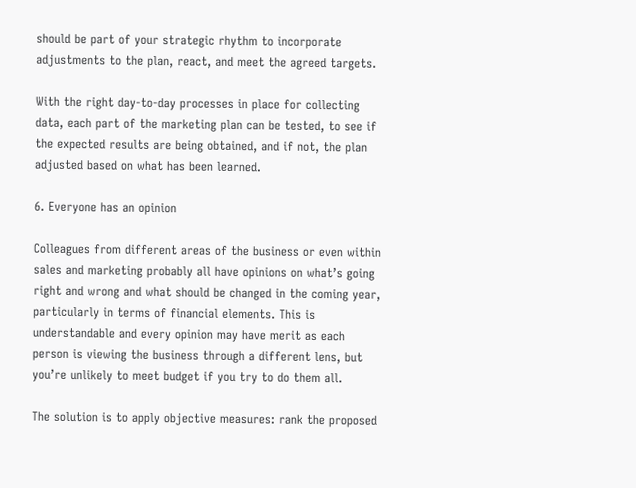should be part of your strategic rhythm to incorporate adjustments to the plan, react, and meet the agreed targets.

With the right day-to-day processes in place for collecting data, each part of the marketing plan can be tested, to see if the expected results are being obtained, and if not, the plan adjusted based on what has been learned.

6. Everyone has an opinion

Colleagues from different areas of the business or even within sales and marketing probably all have opinions on what’s going right and wrong and what should be changed in the coming year, particularly in terms of financial elements. This is understandable and every opinion may have merit as each person is viewing the business through a different lens, but you’re unlikely to meet budget if you try to do them all.

The solution is to apply objective measures: rank the proposed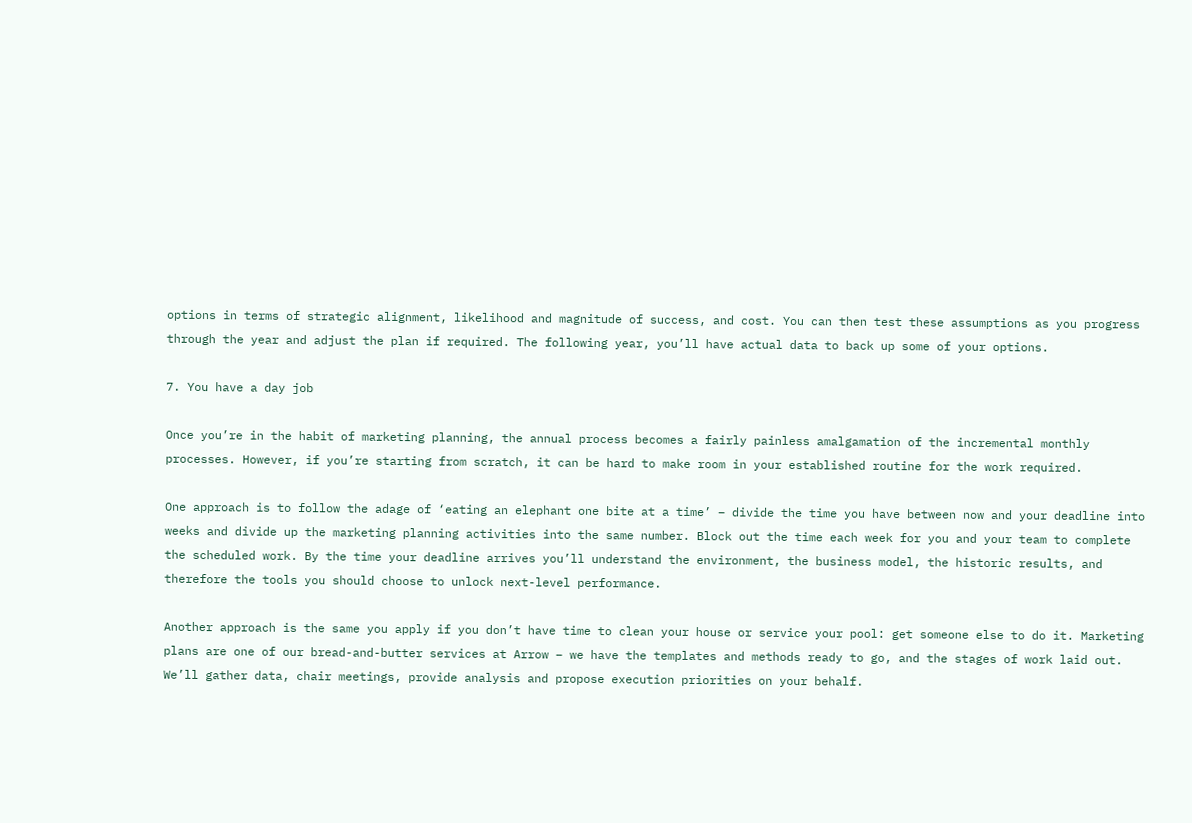options in terms of strategic alignment, likelihood and magnitude of success, and cost. You can then test these assumptions as you progress through the year and adjust the plan if required. The following year, you’ll have actual data to back up some of your options.

7. You have a day job

Once you’re in the habit of marketing planning, the annual process becomes a fairly painless amalgamation of the incremental monthly processes. However, if you’re starting from scratch, it can be hard to make room in your established routine for the work required.

One approach is to follow the adage of ‘eating an elephant one bite at a time’ – divide the time you have between now and your deadline into weeks and divide up the marketing planning activities into the same number. Block out the time each week for you and your team to complete the scheduled work. By the time your deadline arrives you’ll understand the environment, the business model, the historic results, and therefore the tools you should choose to unlock next-level performance.

Another approach is the same you apply if you don’t have time to clean your house or service your pool: get someone else to do it. Marketing plans are one of our bread-and-butter services at Arrow – we have the templates and methods ready to go, and the stages of work laid out. We’ll gather data, chair meetings, provide analysis and propose execution priorities on your behalf.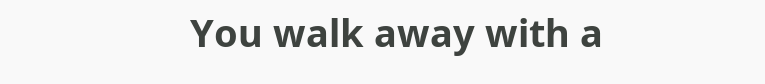You walk away with a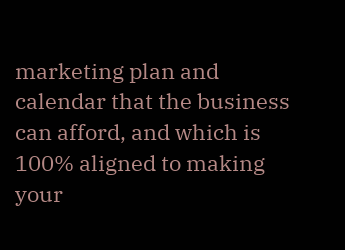marketing plan and calendar that the business can afford, and which is 100% aligned to making your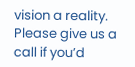vision a reality. Please give us a call if you’d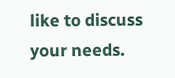like to discuss your needs.